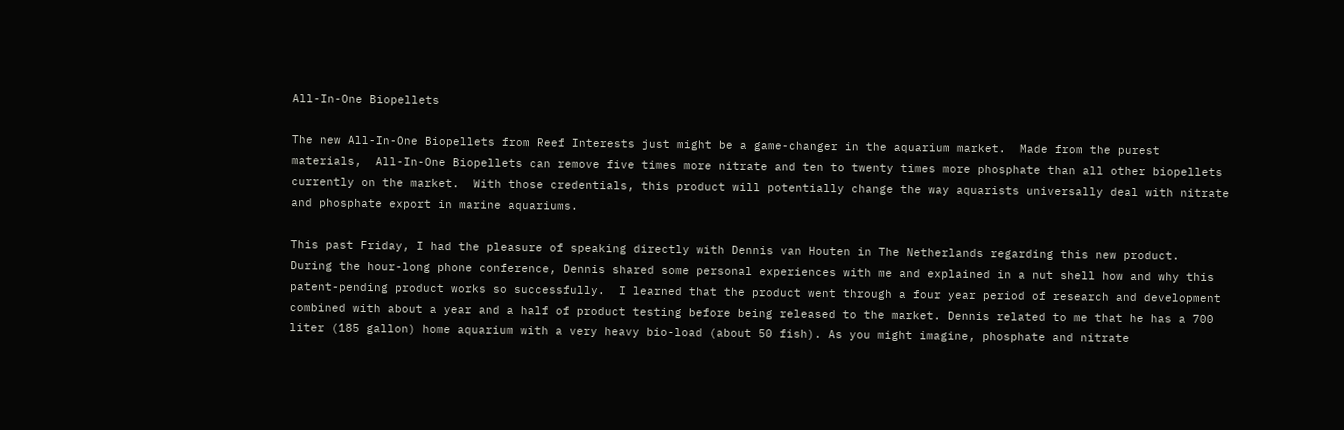All-In-One Biopellets

The new All-In-One Biopellets from Reef Interests just might be a game-changer in the aquarium market.  Made from the purest materials,  All-In-One Biopellets can remove five times more nitrate and ten to twenty times more phosphate than all other biopellets currently on the market.  With those credentials, this product will potentially change the way aquarists universally deal with nitrate and phosphate export in marine aquariums.

This past Friday, I had the pleasure of speaking directly with Dennis van Houten in The Netherlands regarding this new product.  During the hour-long phone conference, Dennis shared some personal experiences with me and explained in a nut shell how and why this patent-pending product works so successfully.  I learned that the product went through a four year period of research and development combined with about a year and a half of product testing before being released to the market. Dennis related to me that he has a 700 liter (185 gallon) home aquarium with a very heavy bio-load (about 50 fish). As you might imagine, phosphate and nitrate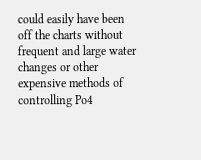could easily have been off the charts without frequent and large water changes or other expensive methods of controlling Po4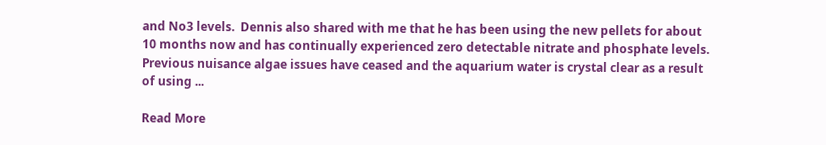and No3 levels.  Dennis also shared with me that he has been using the new pellets for about 10 months now and has continually experienced zero detectable nitrate and phosphate levels.  Previous nuisance algae issues have ceased and the aquarium water is crystal clear as a result of using ...

Read More